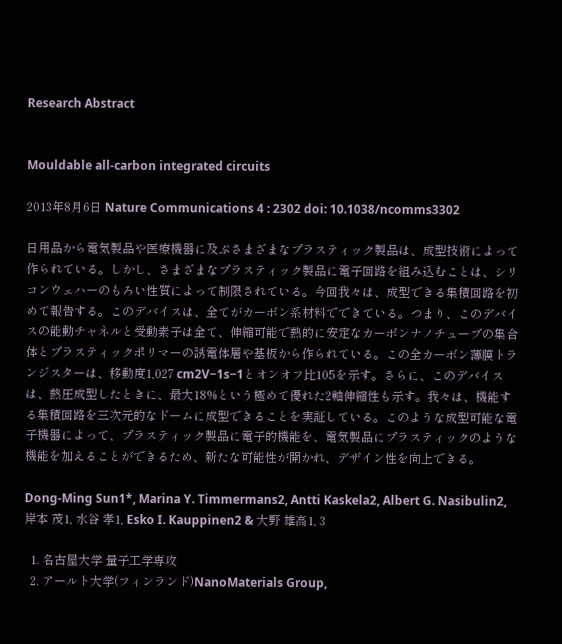Research Abstract


Mouldable all-carbon integrated circuits

2013年8月6日 Nature Communications 4 : 2302 doi: 10.1038/ncomms3302

日用品から電気製品や医療機器に及ぶさまざまなプラスティック製品は、成型技術によって作られている。しかし、さまざまなプラスティック製品に電子回路を組み込むことは、シリコンウェハーのもろい性質によって制限されている。今回我々は、成型できる集積回路を初めて報告する。このデバイスは、全てがカーボン系材料でできている。つまり、このデバイスの能動チャネルと受動素子は全て、伸縮可能で熱的に安定なカーボンナノチューブの集合体とプラスティックポリマーの誘電体層や基板から作られている。この全カーボン薄膜トランジスターは、移動度1,027 cm2V−1s−1とオンオフ比105を示す。さらに、このデバイスは、熱圧成型したときに、最大18%という極めて優れた2軸伸縮性も示す。我々は、機能する集積回路を三次元的なドームに成型できることを実証している。このような成型可能な電子機器によって、プラスティック製品に電子的機能を、電気製品にプラスティックのような機能を加えることができるため、新たな可能性が開かれ、デザイン性を向上できる。

Dong-Ming Sun1*, Marina Y. Timmermans2, Antti Kaskela2, Albert G. Nasibulin2, 岸本 茂1, 水谷 孝1, Esko I. Kauppinen2 & 大野 雄高1, 3

  1. 名古屋大学 量子工学専攻
  2. アールト大学(フィンランド)NanoMaterials Group,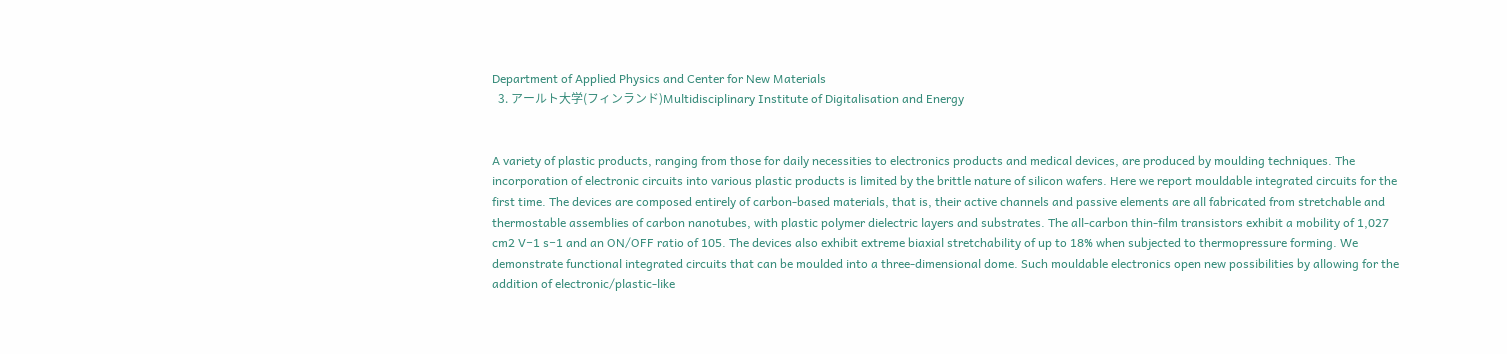Department of Applied Physics and Center for New Materials
  3. アールト大学(フィンランド)Multidisciplinary Institute of Digitalisation and Energy


A variety of plastic products, ranging from those for daily necessities to electronics products and medical devices, are produced by moulding techniques. The incorporation of electronic circuits into various plastic products is limited by the brittle nature of silicon wafers. Here we report mouldable integrated circuits for the first time. The devices are composed entirely of carbon-based materials, that is, their active channels and passive elements are all fabricated from stretchable and thermostable assemblies of carbon nanotubes, with plastic polymer dielectric layers and substrates. The all-carbon thin-film transistors exhibit a mobility of 1,027 cm2 V−1 s−1 and an ON/OFF ratio of 105. The devices also exhibit extreme biaxial stretchability of up to 18% when subjected to thermopressure forming. We demonstrate functional integrated circuits that can be moulded into a three-dimensional dome. Such mouldable electronics open new possibilities by allowing for the addition of electronic/plastic-like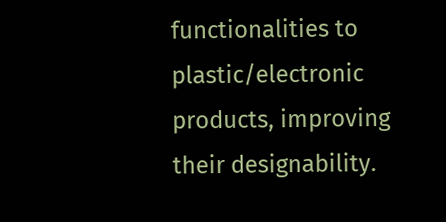functionalities to plastic/electronic products, improving their designability.